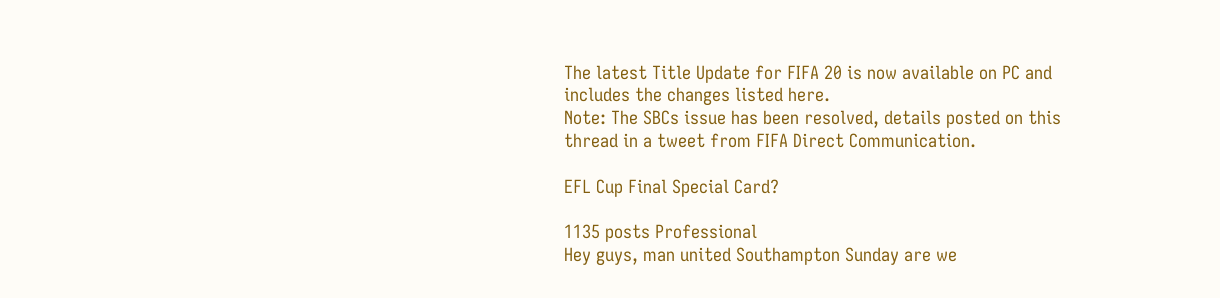The latest Title Update for FIFA 20 is now available on PC and includes the changes listed here.
Note: The SBCs issue has been resolved, details posted on this thread in a tweet from FIFA Direct Communication.

EFL Cup Final Special Card?

1135 posts Professional
Hey guys, man united Southampton Sunday are we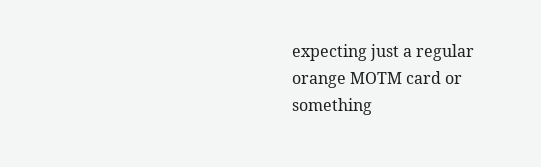expecting just a regular orange MOTM card or something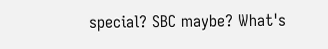special? SBC maybe? What's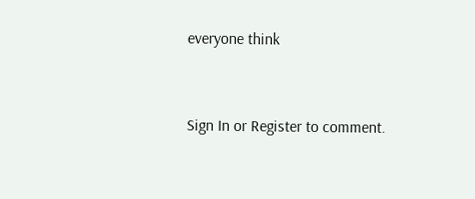everyone think


Sign In or Register to comment.